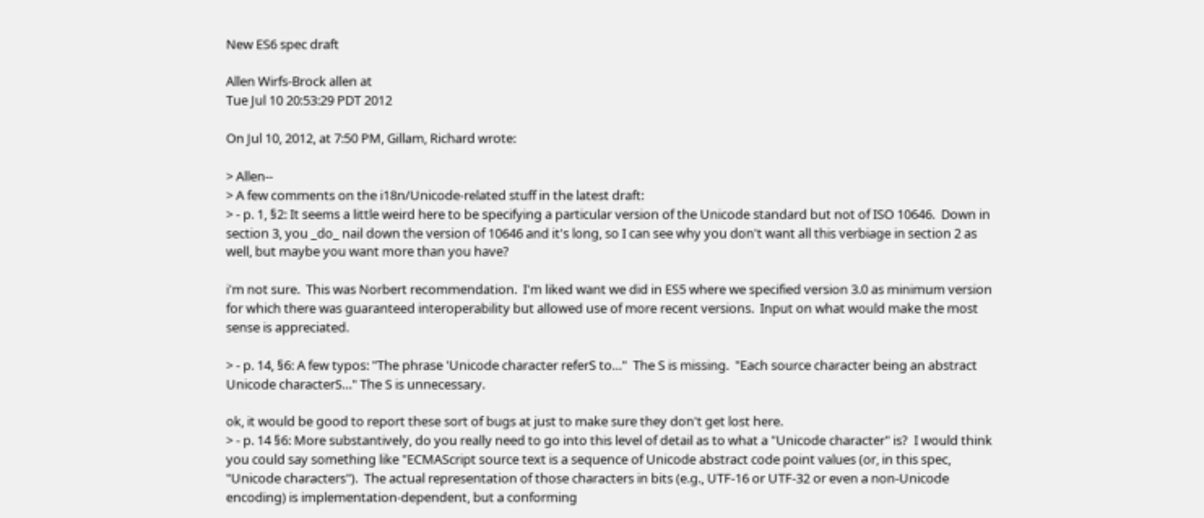New ES6 spec draft

Allen Wirfs-Brock allen at
Tue Jul 10 20:53:29 PDT 2012

On Jul 10, 2012, at 7:50 PM, Gillam, Richard wrote:

> Allen--
> A few comments on the i18n/Unicode-related stuff in the latest draft:
> - p. 1, §2: It seems a little weird here to be specifying a particular version of the Unicode standard but not of ISO 10646.  Down in section 3, you _do_ nail down the version of 10646 and it's long, so I can see why you don't want all this verbiage in section 2 as well, but maybe you want more than you have?

i'm not sure.  This was Norbert recommendation.  I'm liked want we did in ES5 where we specified version 3.0 as minimum version for which there was guaranteed interoperability but allowed use of more recent versions.  Input on what would make the most sense is appreciated.

> - p. 14, §6: A few typos: "The phrase 'Unicode character referS to…"  The S is missing.  "Each source character being an abstract Unicode characterS…" The S is unnecessary.

ok, it would be good to report these sort of bugs at just to make sure they don't get lost here.
> - p. 14 §6: More substantively, do you really need to go into this level of detail as to what a "Unicode character" is?  I would think you could say something like "ECMAScript source text is a sequence of Unicode abstract code point values (or, in this spec, "Unicode characters").  The actual representation of those characters in bits (e.g., UTF-16 or UTF-32 or even a non-Unicode encoding) is implementation-dependent, but a conforming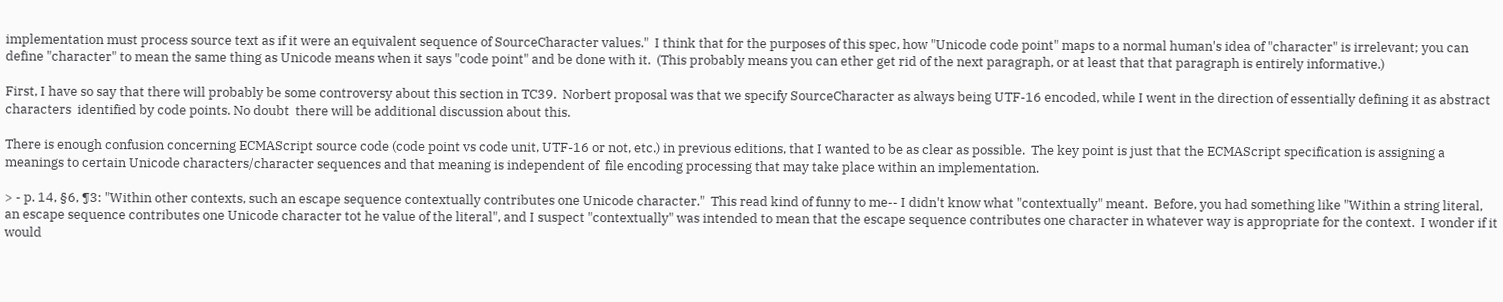implementation must process source text as if it were an equivalent sequence of SourceCharacter values."  I think that for the purposes of this spec, how "Unicode code point" maps to a normal human's idea of "character" is irrelevant; you can define "character" to mean the same thing as Unicode means when it says "code point" and be done with it.  (This probably means you can ether get rid of the next paragraph, or at least that that paragraph is entirely informative.)

First, I have so say that there will probably be some controversy about this section in TC39.  Norbert proposal was that we specify SourceCharacter as always being UTF-16 encoded, while I went in the direction of essentially defining it as abstract characters  identified by code points. No doubt  there will be additional discussion about this.

There is enough confusion concerning ECMAScript source code (code point vs code unit, UTF-16 or not, etc.) in previous editions, that I wanted to be as clear as possible.  The key point is just that the ECMAScript specification is assigning a meanings to certain Unicode characters/character sequences and that meaning is independent of  file encoding processing that may take place within an implementation.

> - p. 14, §6, ¶3: "Within other contexts, such an escape sequence contextually contributes one Unicode character."  This read kind of funny to me-- I didn't know what "contextually" meant.  Before, you had something like "Within a string literal, an escape sequence contributes one Unicode character tot he value of the literal", and I suspect "contextually" was intended to mean that the escape sequence contributes one character in whatever way is appropriate for the context.  I wonder if it would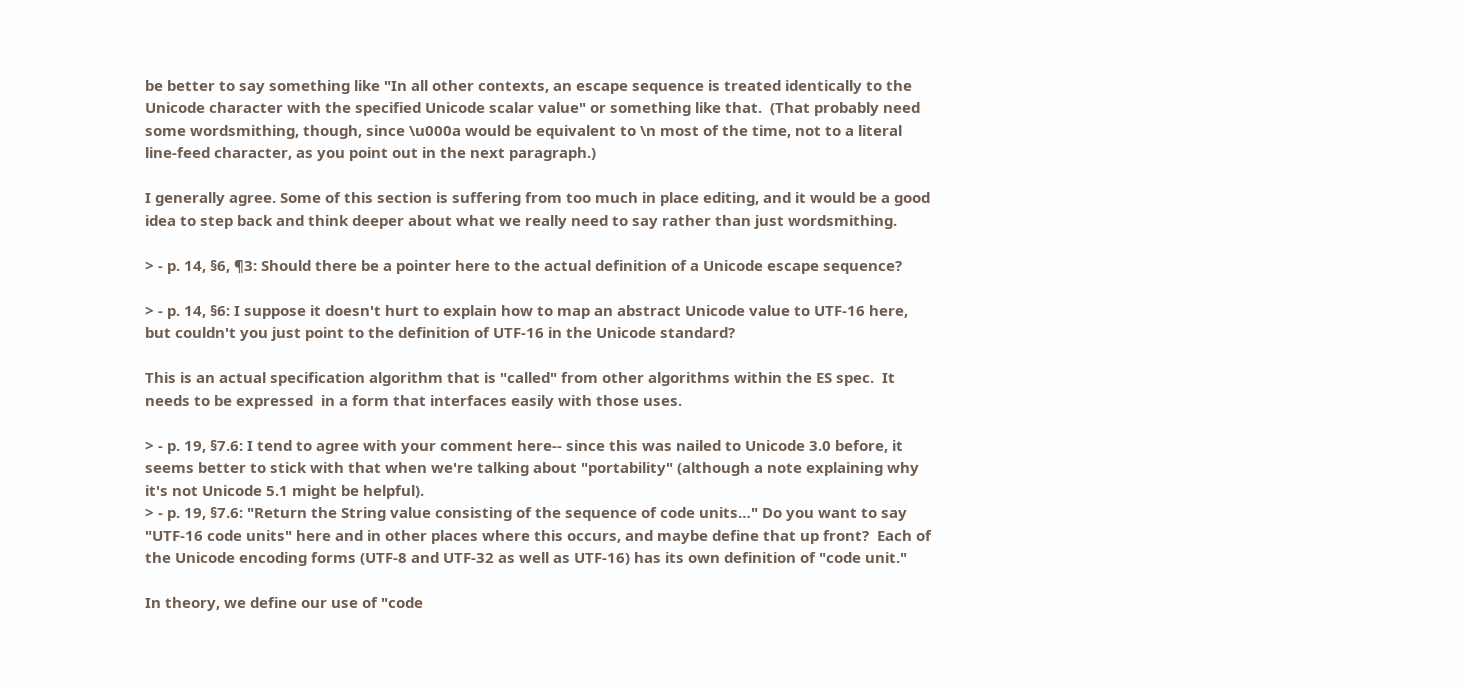be better to say something like "In all other contexts, an escape sequence is treated identically to the Unicode character with the specified Unicode scalar value" or something like that.  (That probably need some wordsmithing, though, since \u000a would be equivalent to \n most of the time, not to a literal line-feed character, as you point out in the next paragraph.)

I generally agree. Some of this section is suffering from too much in place editing, and it would be a good idea to step back and think deeper about what we really need to say rather than just wordsmithing.

> - p. 14, §6, ¶3: Should there be a pointer here to the actual definition of a Unicode escape sequence?

> - p. 14, §6: I suppose it doesn't hurt to explain how to map an abstract Unicode value to UTF-16 here, but couldn't you just point to the definition of UTF-16 in the Unicode standard?

This is an actual specification algorithm that is "called" from other algorithms within the ES spec.  It needs to be expressed  in a form that interfaces easily with those uses.

> - p. 19, §7.6: I tend to agree with your comment here-- since this was nailed to Unicode 3.0 before, it seems better to stick with that when we're talking about "portability" (although a note explaining why it's not Unicode 5.1 might be helpful).
> - p. 19, §7.6: "Return the String value consisting of the sequence of code units…" Do you want to say "UTF-16 code units" here and in other places where this occurs, and maybe define that up front?  Each of the Unicode encoding forms (UTF-8 and UTF-32 as well as UTF-16) has its own definition of "code unit."

In theory, we define our use of "code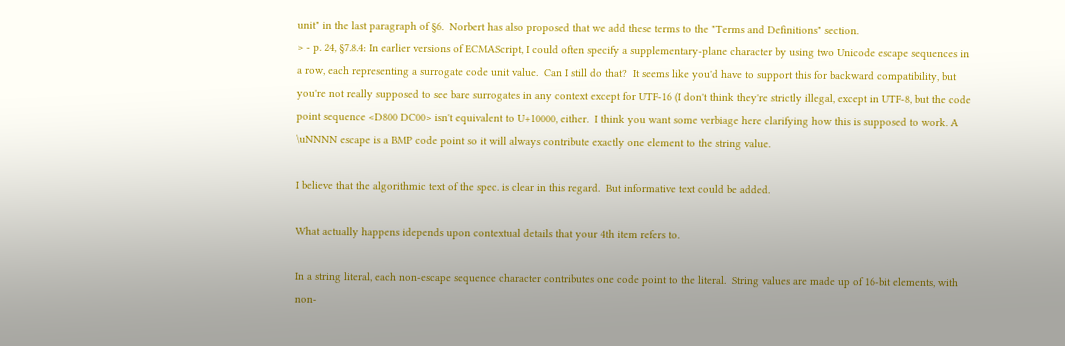unit" in the last paragraph of §6.  Norbert has also proposed that we add these terms to the "Terms and Definitions" section.
> - p. 24, §7.8.4: In earlier versions of ECMAScript, I could often specify a supplementary-plane character by using two Unicode escape sequences in a row, each representing a surrogate code unit value.  Can I still do that?  It seems like you'd have to support this for backward compatibility, but you're not really supposed to see bare surrogates in any context except for UTF-16 (I don't think they're strictly illegal, except in UTF-8, but the code point sequence <D800 DC00> isn't equivalent to U+10000, either.  I think you want some verbiage here clarifying how this is supposed to work. A \uNNNN escape is a BMP code point so it will always contribute exactly one element to the string value.

I believe that the algorithmic text of the spec. is clear in this regard.  But informative text could be added.

What actually happens idepends upon contextual details that your 4th item refers to.

In a string literal, each non-escape sequence character contributes one code point to the literal.  String values are made up of 16-bit elements, with non-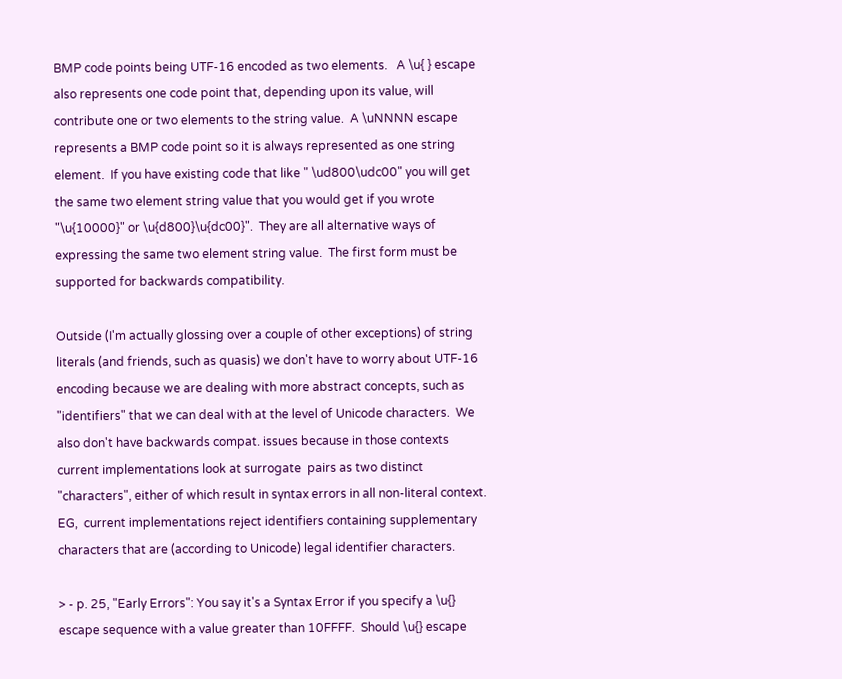BMP code points being UTF-16 encoded as two elements.   A \u{ } escape also represents one code point that, depending upon its value, will contribute one or two elements to the string value.  A \uNNNN escape represents a BMP code point so it is always represented as one string element.  If you have existing code that like " \ud800\udc00" you will get the same two element string value that you would get if you wrote "\u{10000}" or \u{d800}\u{dc00}".  They are all alternative ways of expressing the same two element string value.  The first form must be supported for backwards compatibility.

Outside (I'm actually glossing over a couple of other exceptions) of string literals (and friends, such as quasis) we don't have to worry about UTF-16 encoding because we are dealing with more abstract concepts, such as "identifiers" that we can deal with at the level of Unicode characters.  We also don't have backwards compat. issues because in those contexts current implementations look at surrogate  pairs as two distinct "characters", either of which result in syntax errors in all non-literal context.  EG,  current implementations reject identifiers containing supplementary characters that are (according to Unicode) legal identifier characters.

> - p. 25, "Early Errors": You say it's a Syntax Error if you specify a \u{} escape sequence with a value greater than 10FFFF.  Should \u{} escape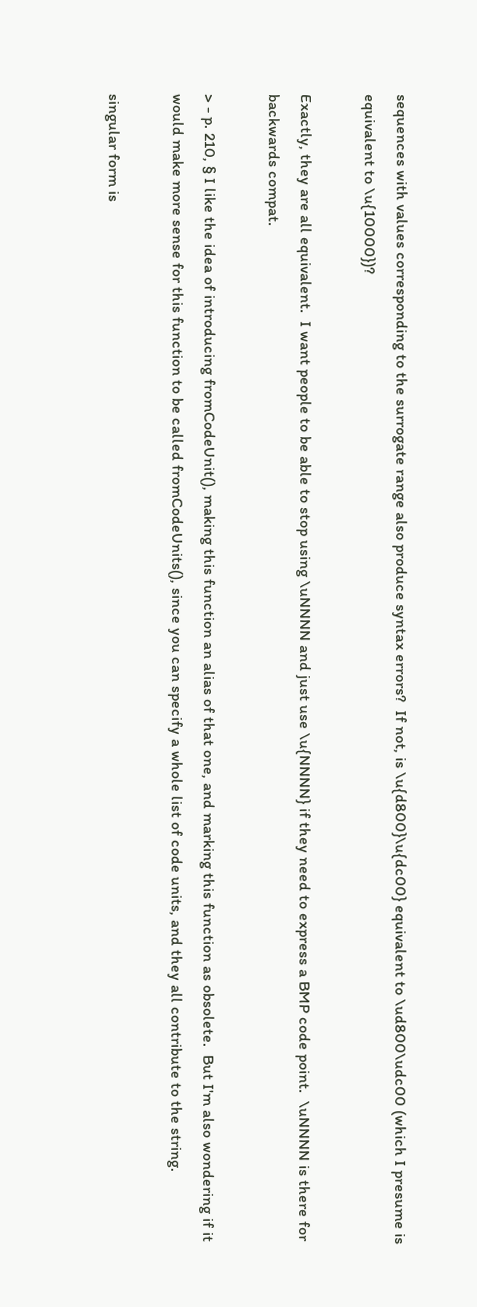sequences with values corresponding to the surrogate range also produce syntax errors?  If not, is \u{d800}\u{dc00} equivalent to \ud800\udc00 (which I presume is equivalent to \u{10000})?

Exactly, they are all equivalent.  I want people to be able to stop using \uNNNN and just use \u{NNNN} if they need to express a BMP code point.  \uNNNN is there for backwards compat.

> - p. 210, § I like the idea of introducing fromCodeUnit(), making this function an alias of that one, and marking this function as obsolete.  But I'm also wondering if it would make more sense for this function to be called fromCodeUnits(), since you can specify a whole list of code units, and they all contribute to the string.

singular form is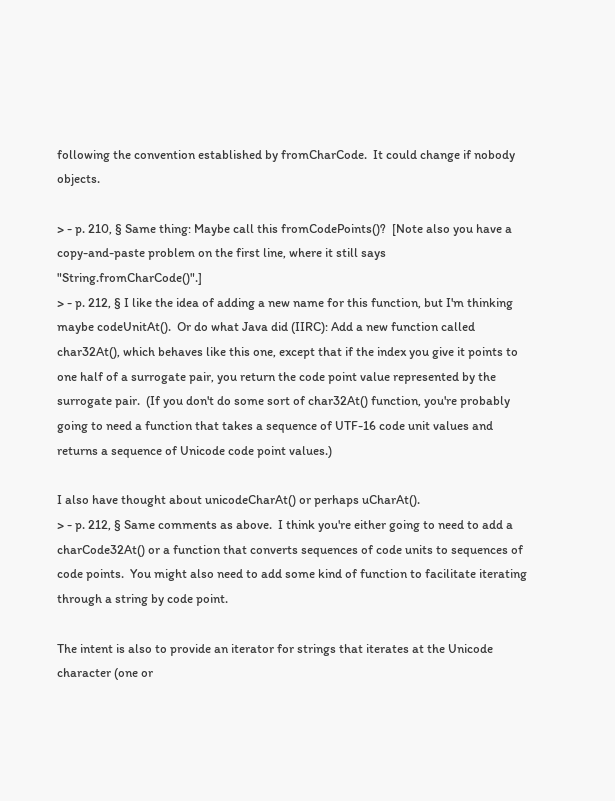following the convention established by fromCharCode.  It could change if nobody objects.

> - p. 210, § Same thing: Maybe call this fromCodePoints()?  [Note also you have a copy-and-paste problem on the first line, where it still says "String.fromCharCode()".]
> - p. 212, § I like the idea of adding a new name for this function, but I'm thinking maybe codeUnitAt().  Or do what Java did (IIRC): Add a new function called char32At(), which behaves like this one, except that if the index you give it points to one half of a surrogate pair, you return the code point value represented by the surrogate pair.  (If you don't do some sort of char32At() function, you're probably going to need a function that takes a sequence of UTF-16 code unit values and returns a sequence of Unicode code point values.)

I also have thought about unicodeCharAt() or perhaps uCharAt().
> - p. 212, § Same comments as above.  I think you're either going to need to add a charCode32At() or a function that converts sequences of code units to sequences of code points.  You might also need to add some kind of function to facilitate iterating through a string by code point.

The intent is also to provide an iterator for strings that iterates at the Unicode character (one or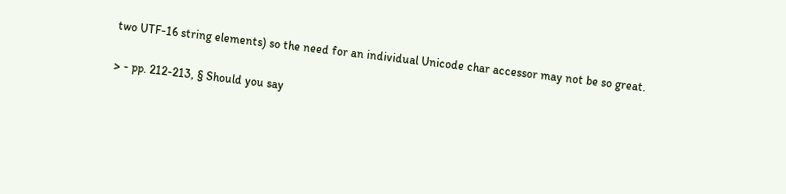two UTF-16 string elements) so the need for an individual Unicode char accessor may not be so great.

> - pp. 212-213, § Should you say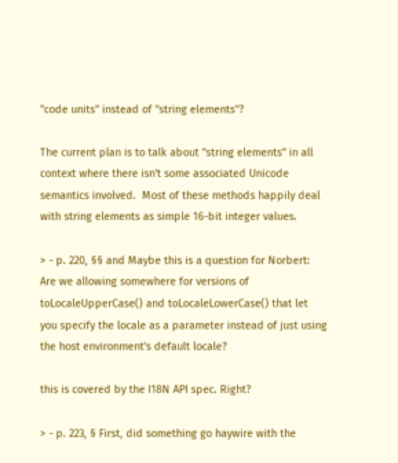"code units" instead of "string elements"?

The current plan is to talk about "string elements" in all context where there isn't some associated Unicode semantics involved.  Most of these methods happily deal with string elements as simple 16-bit integer values.

> - p. 220, §§ and Maybe this is a question for Norbert: Are we allowing somewhere for versions of toLocaleUpperCase() and toLocaleLowerCase() that let you specify the locale as a parameter instead of just using the host environment's default locale?

this is covered by the I18N API spec. Right?

> - p. 223, § First, did something go haywire with the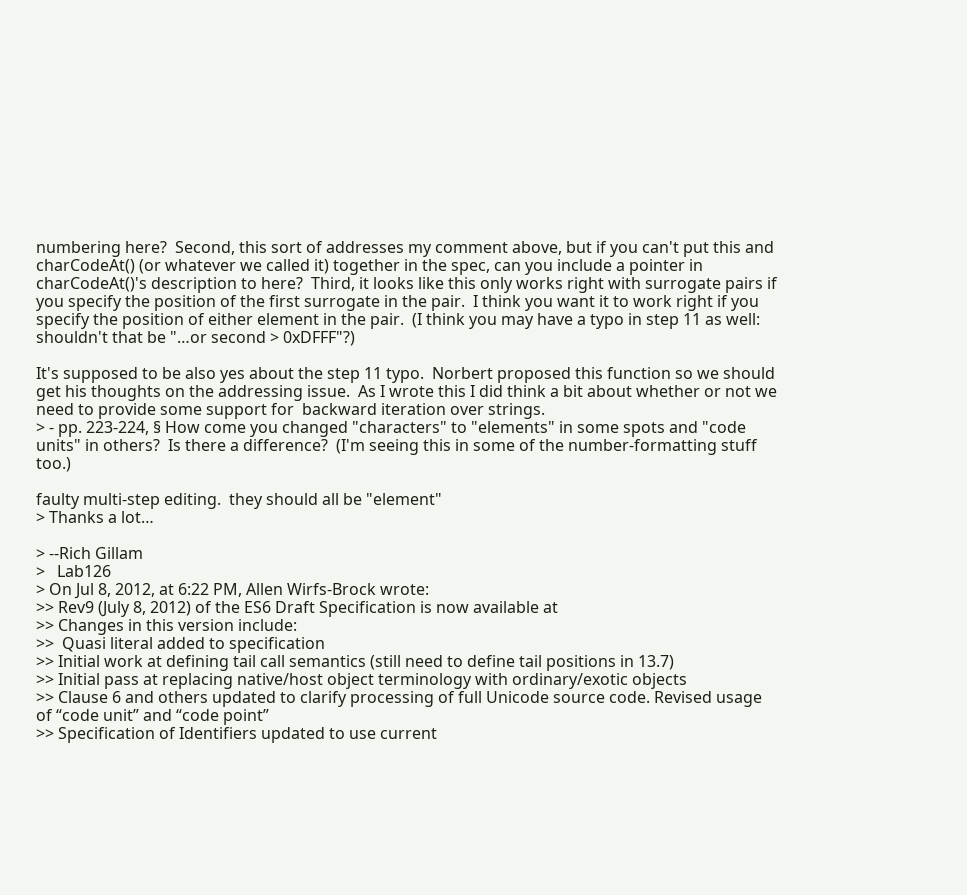numbering here?  Second, this sort of addresses my comment above, but if you can't put this and charCodeAt() (or whatever we called it) together in the spec, can you include a pointer in charCodeAt()'s description to here?  Third, it looks like this only works right with surrogate pairs if you specify the position of the first surrogate in the pair.  I think you want it to work right if you specify the position of either element in the pair.  (I think you may have a typo in step 11 as well: shouldn't that be "…or second > 0xDFFF"?)

It's supposed to be also yes about the step 11 typo.  Norbert proposed this function so we should get his thoughts on the addressing issue.  As I wrote this I did think a bit about whether or not we need to provide some support for  backward iteration over strings.
> - pp. 223-224, § How come you changed "characters" to "elements" in some spots and "code units" in others?  Is there a difference?  (I'm seeing this in some of the number-formatting stuff too.)

faulty multi-step editing.  they should all be "element"
> Thanks a lot…

> --Rich Gillam
>   Lab126
> On Jul 8, 2012, at 6:22 PM, Allen Wirfs-Brock wrote:
>> Rev9 (July 8, 2012) of the ES6 Draft Specification is now available at
>> Changes in this version include:
>>  Quasi literal added to specification
>> Initial work at defining tail call semantics (still need to define tail positions in 13.7)
>> Initial pass at replacing native/host object terminology with ordinary/exotic objects
>> Clause 6 and others updated to clarify processing of full Unicode source code. Revised usage of “code unit” and “code point”
>> Specification of Identifiers updated to use current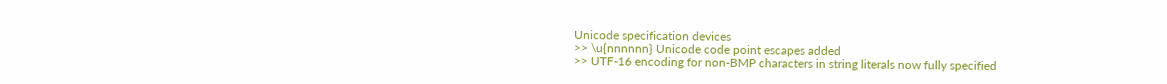Unicode specification devices
>> \u{nnnnnn} Unicode code point escapes added
>> UTF-16 encoding for non-BMP characters in string literals now fully specified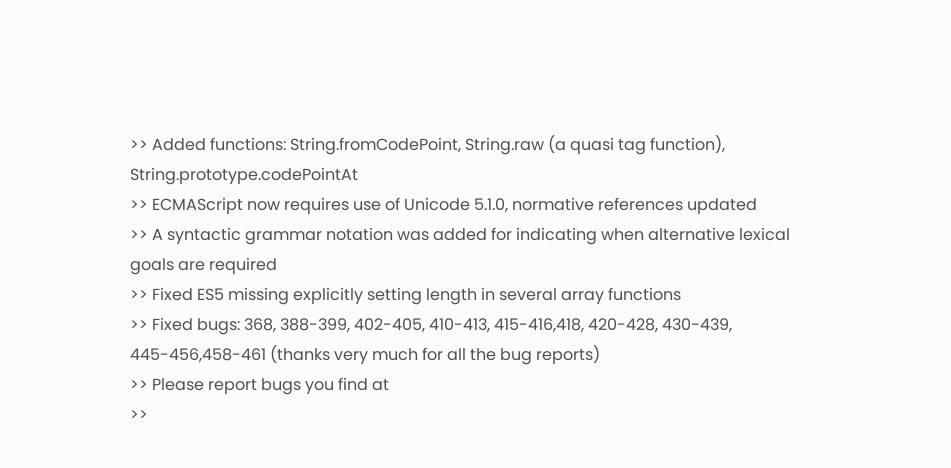>> Added functions: String.fromCodePoint, String.raw (a quasi tag function), String.prototype.codePointAt
>> ECMAScript now requires use of Unicode 5.1.0, normative references updated
>> A syntactic grammar notation was added for indicating when alternative lexical goals are required
>> Fixed ES5 missing explicitly setting length in several array functions
>> Fixed bugs: 368, 388-399, 402-405, 410-413, 415-416,418, 420-428, 430-439, 445-456,458-461 (thanks very much for all the bug reports)
>> Please report bugs you find at
>>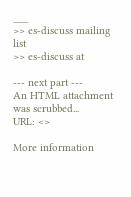___
>> es-discuss mailing list
>> es-discuss at

--- next part ---
An HTML attachment was scrubbed...
URL: <>

More information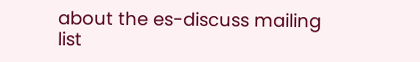about the es-discuss mailing list